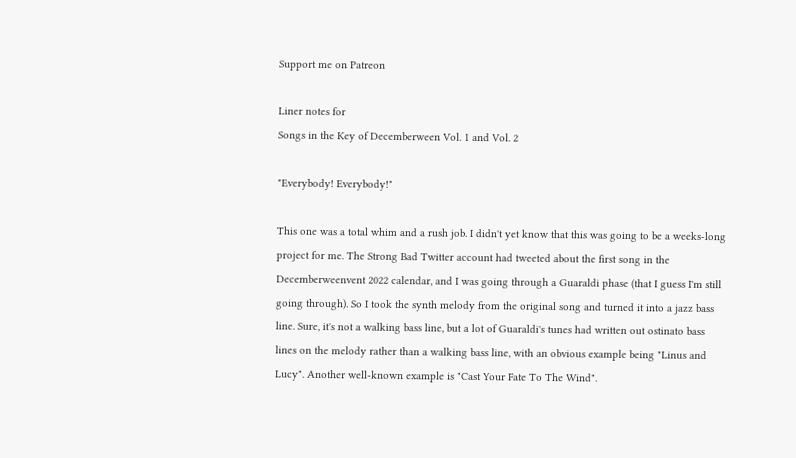Support me on Patreon

Liner notes for
Songs in the Key of Decemberween Vol. 1 and Vol. 2

"Everybody! Everybody!"

This one was a total whim and a rush job. I didn't yet know that this was going to be a weeks-long project for me. The Strong Bad Twitter account had tweeted about the first song in the Decemberweenvent 2022 calendar, and I was going through a Guaraldi phase (that I guess I'm still going through). So I took the synth melody from the original song and turned it into a jazz bass line. Sure, it's not a walking bass line, but a lot of Guaraldi's tunes had written out ostinato bass lines on the melody rather than a walking bass line, with an obvious example being "Linus and Lucy". Another well-known example is "Cast Your Fate To The Wind".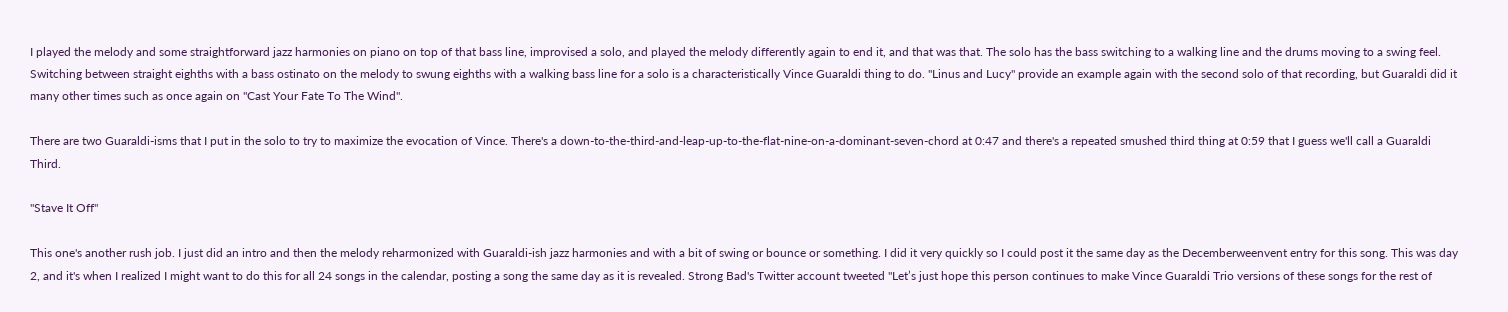I played the melody and some straightforward jazz harmonies on piano on top of that bass line, improvised a solo, and played the melody differently again to end it, and that was that. The solo has the bass switching to a walking line and the drums moving to a swing feel. Switching between straight eighths with a bass ostinato on the melody to swung eighths with a walking bass line for a solo is a characteristically Vince Guaraldi thing to do. "Linus and Lucy" provide an example again with the second solo of that recording, but Guaraldi did it many other times such as once again on "Cast Your Fate To The Wind".

There are two Guaraldi-isms that I put in the solo to try to maximize the evocation of Vince. There's a down-to-the-third-and-leap-up-to-the-flat-nine-on-a-dominant-seven-chord at 0:47 and there's a repeated smushed third thing at 0:59 that I guess we'll call a Guaraldi Third.

"Stave It Off"

This one's another rush job. I just did an intro and then the melody reharmonized with Guaraldi-ish jazz harmonies and with a bit of swing or bounce or something. I did it very quickly so I could post it the same day as the Decemberweenvent entry for this song. This was day 2, and it's when I realized I might want to do this for all 24 songs in the calendar, posting a song the same day as it is revealed. Strong Bad's Twitter account tweeted "Let’s just hope this person continues to make Vince Guaraldi Trio versions of these songs for the rest of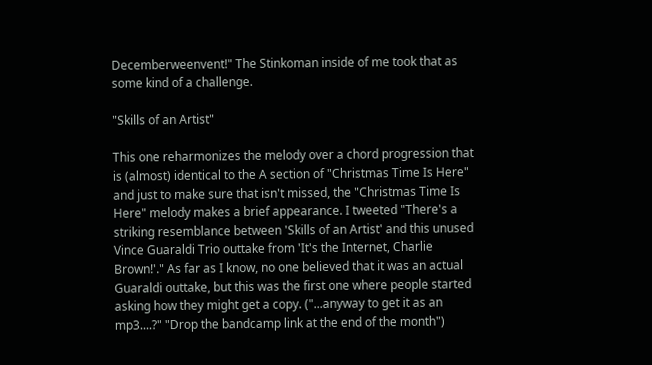Decemberweenvent!" The Stinkoman inside of me took that as some kind of a challenge.

"Skills of an Artist"

This one reharmonizes the melody over a chord progression that is (almost) identical to the A section of "Christmas Time Is Here" and just to make sure that isn't missed, the "Christmas Time Is Here" melody makes a brief appearance. I tweeted "There's a striking resemblance between 'Skills of an Artist' and this unused Vince Guaraldi Trio outtake from 'It's the Internet, Charlie Brown!'." As far as I know, no one believed that it was an actual Guaraldi outtake, but this was the first one where people started asking how they might get a copy. ("...anyway to get it as an mp3....?" "Drop the bandcamp link at the end of the month")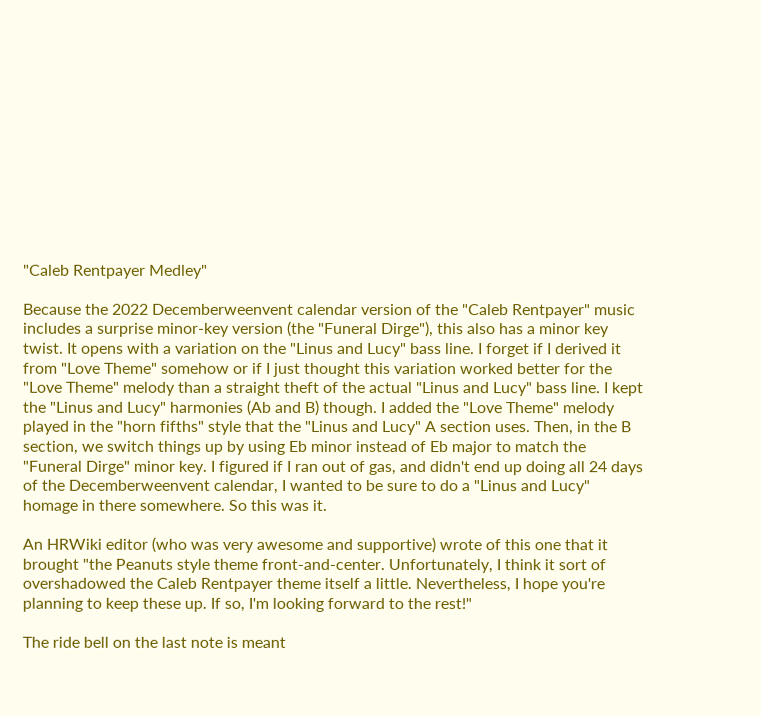"Caleb Rentpayer Medley"

Because the 2022 Decemberweenvent calendar version of the "Caleb Rentpayer" music includes a surprise minor-key version (the "Funeral Dirge"), this also has a minor key twist. It opens with a variation on the "Linus and Lucy" bass line. I forget if I derived it from "Love Theme" somehow or if I just thought this variation worked better for the "Love Theme" melody than a straight theft of the actual "Linus and Lucy" bass line. I kept the "Linus and Lucy" harmonies (Ab and B) though. I added the "Love Theme" melody played in the "horn fifths" style that the "Linus and Lucy" A section uses. Then, in the B section, we switch things up by using Eb minor instead of Eb major to match the "Funeral Dirge" minor key. I figured if I ran out of gas, and didn't end up doing all 24 days of the Decemberweenvent calendar, I wanted to be sure to do a "Linus and Lucy" homage in there somewhere. So this was it.

An HRWiki editor (who was very awesome and supportive) wrote of this one that it brought "the Peanuts style theme front-and-center. Unfortunately, I think it sort of overshadowed the Caleb Rentpayer theme itself a little. Nevertheless, I hope you're planning to keep these up. If so, I'm looking forward to the rest!"

The ride bell on the last note is meant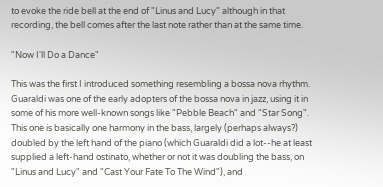to evoke the ride bell at the end of "Linus and Lucy" although in that recording, the bell comes after the last note rather than at the same time.

"Now I'll Do a Dance"

This was the first I introduced something resembling a bossa nova rhythm. Guaraldi was one of the early adopters of the bossa nova in jazz, using it in some of his more well-known songs like "Pebble Beach" and "Star Song". This one is basically one harmony in the bass, largely (perhaps always?) doubled by the left hand of the piano (which Guaraldi did a lot--he at least supplied a left-hand ostinato, whether or not it was doubling the bass, on "Linus and Lucy" and "Cast Your Fate To The Wind"), and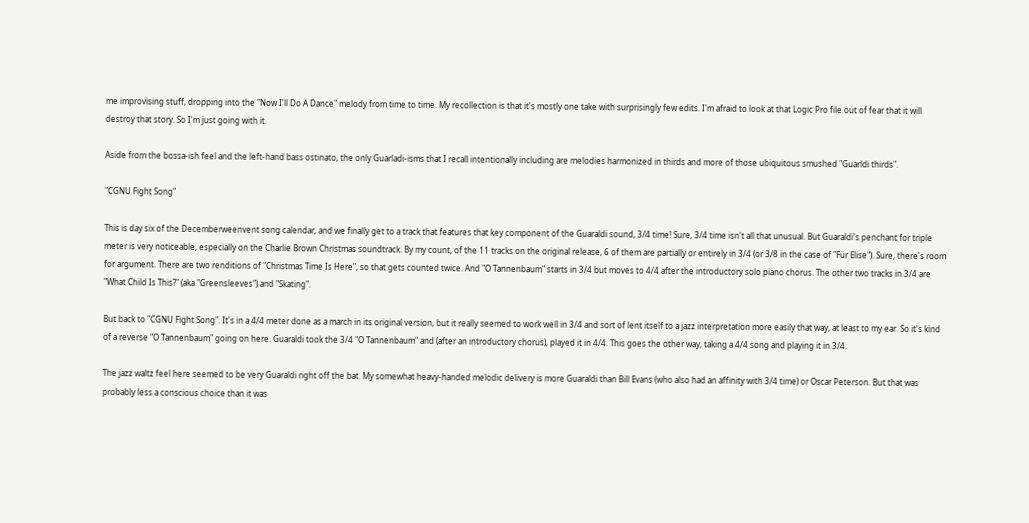me improvising stuff, dropping into the "Now I'll Do A Dance" melody from time to time. My recollection is that it's mostly one take with surprisingly few edits. I'm afraid to look at that Logic Pro file out of fear that it will destroy that story. So I'm just going with it.

Aside from the bossa-ish feel and the left-hand bass ostinato, the only Guarladi-isms that I recall intentionally including are melodies harmonized in thirds and more of those ubiquitous smushed "Guarldi thirds".

"CGNU Fight Song"

This is day six of the Decemberweenvent song calendar, and we finally get to a track that features that key component of the Guaraldi sound, 3/4 time! Sure, 3/4 time isn't all that unusual. But Guaraldi's penchant for triple meter is very noticeable, especially on the Charlie Brown Christmas soundtrack. By my count, of the 11 tracks on the original release, 6 of them are partially or entirely in 3/4 (or 3/8 in the case of "Für Elise"). Sure, there's room for argument. There are two renditions of "Christmas Time Is Here", so that gets counted twice. And "O Tannenbaum" starts in 3/4 but moves to 4/4 after the introductory solo piano chorus. The other two tracks in 3/4 are "What Child Is This?" (aka "Greensleeves") and "Skating".

But back to "CGNU Fight Song". It's in a 4/4 meter done as a march in its original version, but it really seemed to work well in 3/4 and sort of lent itself to a jazz interpretation more easily that way, at least to my ear. So it's kind of a reverse "O Tannenbaum" going on here. Guaraldi took the 3/4 "O Tannenbaum" and (after an introductory chorus), played it in 4/4. This goes the other way, taking a 4/4 song and playing it in 3/4.

The jazz waltz feel here seemed to be very Guaraldi right off the bat. My somewhat heavy-handed melodic delivery is more Guaraldi than Bill Evans (who also had an affinity with 3/4 time) or Oscar Peterson. But that was probably less a conscious choice than it was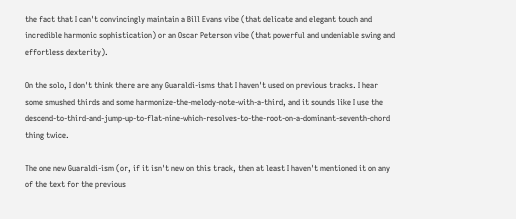the fact that I can't convincingly maintain a Bill Evans vibe (that delicate and elegant touch and incredible harmonic sophistication) or an Oscar Peterson vibe (that powerful and undeniable swing and effortless dexterity).

On the solo, I don't think there are any Guaraldi-isms that I haven't used on previous tracks. I hear some smushed thirds and some harmonize-the-melody-note-with-a-third, and it sounds like I use the descend-to-third-and-jump-up-to-flat-nine-which-resolves-to-the-root-on-a-dominant-seventh-chord thing twice.

The one new Guaraldi-ism (or, if it isn't new on this track, then at least I haven't mentioned it on any of the text for the previous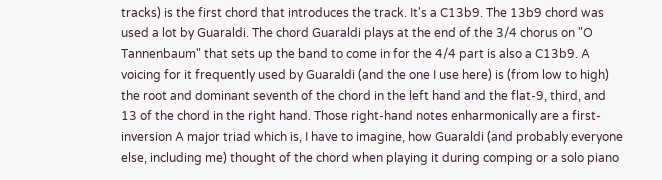tracks) is the first chord that introduces the track. It's a C13b9. The 13b9 chord was used a lot by Guaraldi. The chord Guaraldi plays at the end of the 3/4 chorus on "O Tannenbaum" that sets up the band to come in for the 4/4 part is also a C13b9. A voicing for it frequently used by Guaraldi (and the one I use here) is (from low to high) the root and dominant seventh of the chord in the left hand and the flat-9, third, and 13 of the chord in the right hand. Those right-hand notes enharmonically are a first-inversion A major triad which is, I have to imagine, how Guaraldi (and probably everyone else, including me) thought of the chord when playing it during comping or a solo piano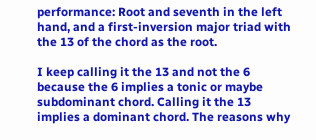performance: Root and seventh in the left hand, and a first-inversion major triad with the 13 of the chord as the root.

I keep calling it the 13 and not the 6 because the 6 implies a tonic or maybe subdominant chord. Calling it the 13 implies a dominant chord. The reasons why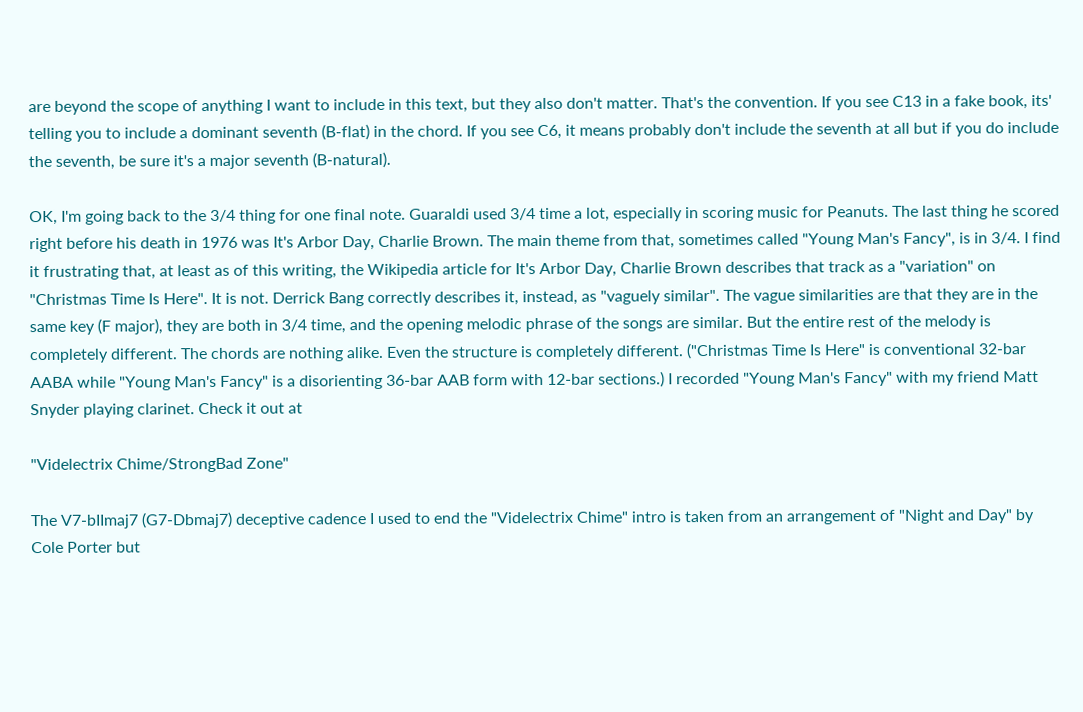are beyond the scope of anything I want to include in this text, but they also don't matter. That's the convention. If you see C13 in a fake book, its' telling you to include a dominant seventh (B-flat) in the chord. If you see C6, it means probably don't include the seventh at all but if you do include the seventh, be sure it's a major seventh (B-natural).

OK, I'm going back to the 3/4 thing for one final note. Guaraldi used 3/4 time a lot, especially in scoring music for Peanuts. The last thing he scored right before his death in 1976 was It's Arbor Day, Charlie Brown. The main theme from that, sometimes called "Young Man's Fancy", is in 3/4. I find it frustrating that, at least as of this writing, the Wikipedia article for It's Arbor Day, Charlie Brown describes that track as a "variation" on "Christmas Time Is Here". It is not. Derrick Bang correctly describes it, instead, as "vaguely similar". The vague similarities are that they are in the same key (F major), they are both in 3/4 time, and the opening melodic phrase of the songs are similar. But the entire rest of the melody is completely different. The chords are nothing alike. Even the structure is completely different. ("Christmas Time Is Here" is conventional 32-bar AABA while "Young Man's Fancy" is a disorienting 36-bar AAB form with 12-bar sections.) I recorded "Young Man's Fancy" with my friend Matt Snyder playing clarinet. Check it out at

"Videlectrix Chime/StrongBad Zone"

The V7-bIImaj7 (G7-Dbmaj7) deceptive cadence I used to end the "Videlectrix Chime" intro is taken from an arrangement of "Night and Day" by Cole Porter but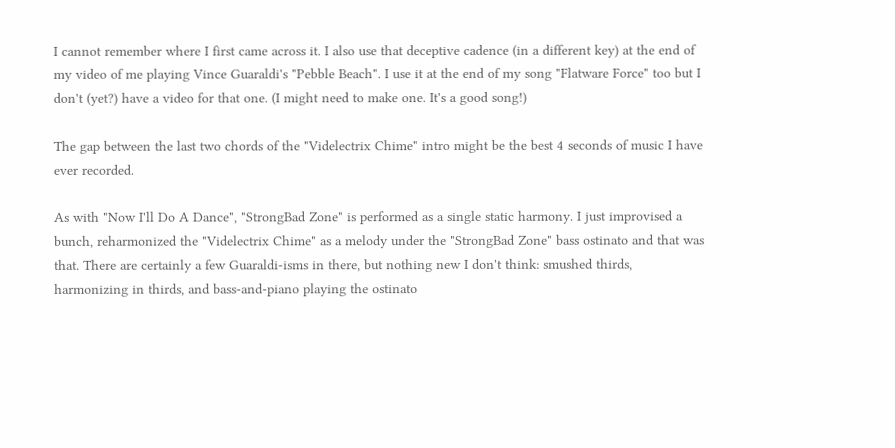I cannot remember where I first came across it. I also use that deceptive cadence (in a different key) at the end of my video of me playing Vince Guaraldi's "Pebble Beach". I use it at the end of my song "Flatware Force" too but I don't (yet?) have a video for that one. (I might need to make one. It's a good song!)

The gap between the last two chords of the "Videlectrix Chime" intro might be the best 4 seconds of music I have ever recorded.

As with "Now I'll Do A Dance", "StrongBad Zone" is performed as a single static harmony. I just improvised a bunch, reharmonized the "Videlectrix Chime" as a melody under the "StrongBad Zone" bass ostinato and that was that. There are certainly a few Guaraldi-isms in there, but nothing new I don't think: smushed thirds, harmonizing in thirds, and bass-and-piano playing the ostinato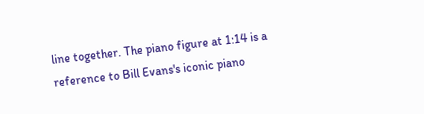line together. The piano figure at 1:14 is a reference to Bill Evans's iconic piano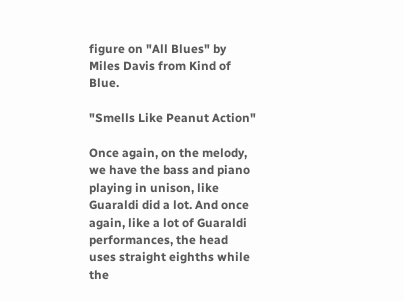figure on "All Blues" by Miles Davis from Kind of Blue.

"Smells Like Peanut Action"

Once again, on the melody, we have the bass and piano playing in unison, like Guaraldi did a lot. And once again, like a lot of Guaraldi performances, the head uses straight eighths while the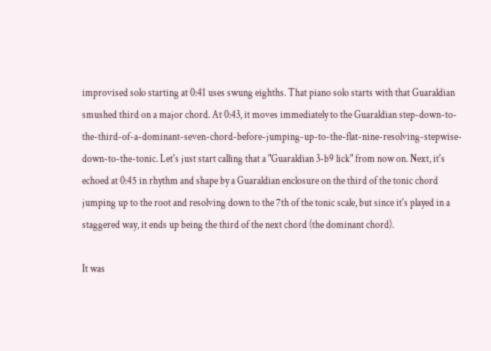improvised solo starting at 0:41 uses swung eighths. That piano solo starts with that Guaraldian smushed third on a major chord. At 0:43, it moves immediately to the Guaraldian step-down-to-the-third-of-a-dominant-seven-chord-before-jumping-up-to-the-flat-nine-resolving-stepwise-down-to-the-tonic. Let's just start calling that a "Guaraldian 3-b9 lick" from now on. Next, it's echoed at 0:45 in rhythm and shape by a Guaraldian enclosure on the third of the tonic chord jumping up to the root and resolving down to the 7th of the tonic scale, but since it's played in a staggered way, it ends up being the third of the next chord (the dominant chord).

It was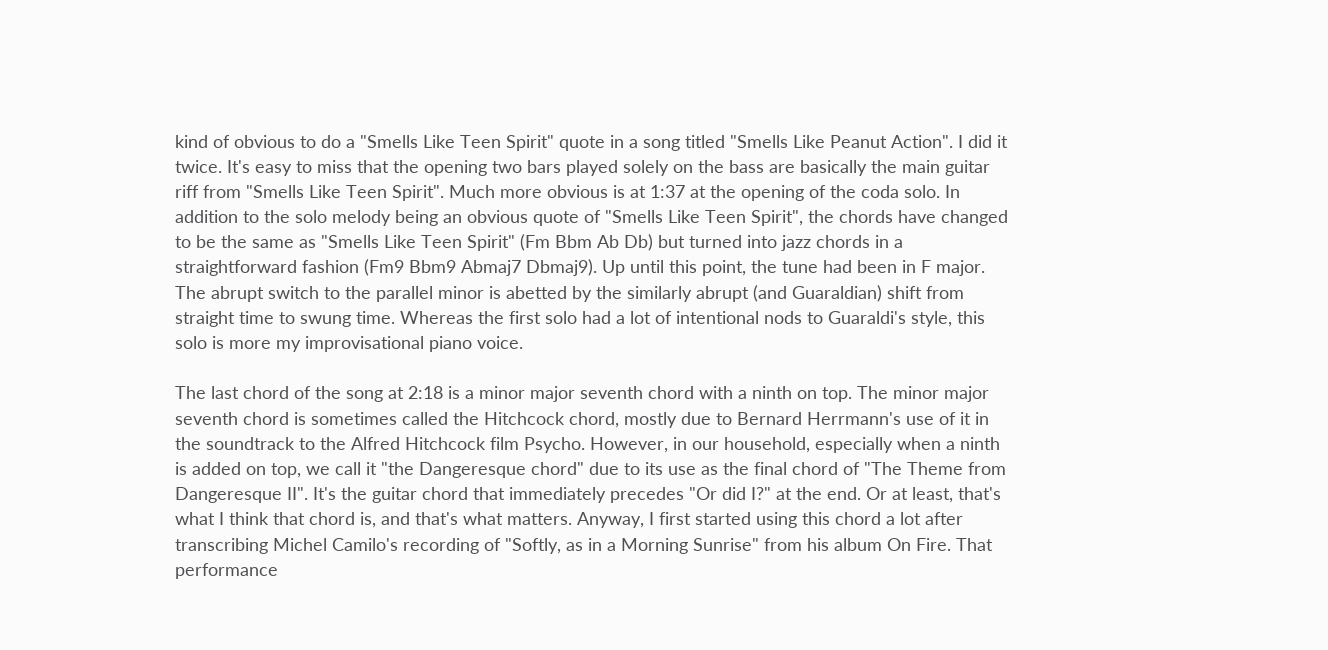kind of obvious to do a "Smells Like Teen Spirit" quote in a song titled "Smells Like Peanut Action". I did it twice. It's easy to miss that the opening two bars played solely on the bass are basically the main guitar riff from "Smells Like Teen Spirit". Much more obvious is at 1:37 at the opening of the coda solo. In addition to the solo melody being an obvious quote of "Smells Like Teen Spirit", the chords have changed to be the same as "Smells Like Teen Spirit" (Fm Bbm Ab Db) but turned into jazz chords in a straightforward fashion (Fm9 Bbm9 Abmaj7 Dbmaj9). Up until this point, the tune had been in F major. The abrupt switch to the parallel minor is abetted by the similarly abrupt (and Guaraldian) shift from straight time to swung time. Whereas the first solo had a lot of intentional nods to Guaraldi's style, this solo is more my improvisational piano voice.

The last chord of the song at 2:18 is a minor major seventh chord with a ninth on top. The minor major seventh chord is sometimes called the Hitchcock chord, mostly due to Bernard Herrmann's use of it in the soundtrack to the Alfred Hitchcock film Psycho. However, in our household, especially when a ninth is added on top, we call it "the Dangeresque chord" due to its use as the final chord of "The Theme from Dangeresque II". It's the guitar chord that immediately precedes "Or did I?" at the end. Or at least, that's what I think that chord is, and that's what matters. Anyway, I first started using this chord a lot after transcribing Michel Camilo's recording of "Softly, as in a Morning Sunrise" from his album On Fire. That performance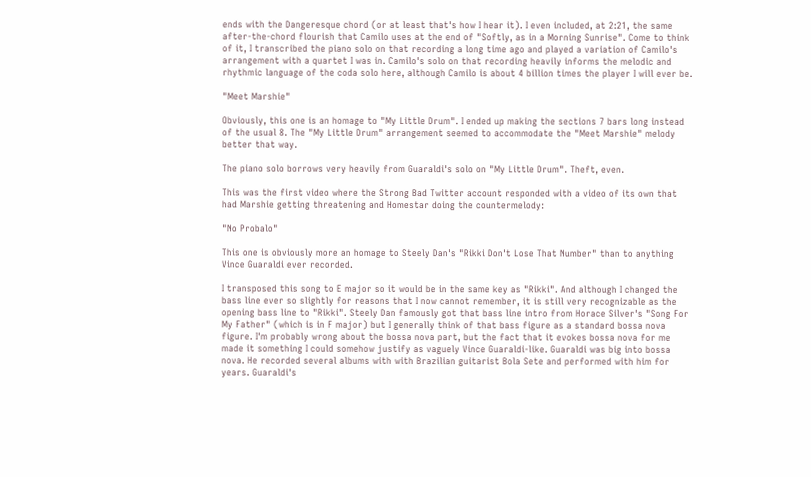ends with the Dangeresque chord (or at least that's how I hear it). I even included, at 2:21, the same after-the-chord flourish that Camilo uses at the end of "Softly, as in a Morning Sunrise". Come to think of it, I transcribed the piano solo on that recording a long time ago and played a variation of Camilo's arrangement with a quartet I was in. Camilo's solo on that recording heavily informs the melodic and rhythmic language of the coda solo here, although Camilo is about 4 billion times the player I will ever be.

"Meet Marshie"

Obviously, this one is an homage to "My Little Drum". I ended up making the sections 7 bars long instead of the usual 8. The "My Little Drum" arrangement seemed to accommodate the "Meet Marshie" melody better that way.

The piano solo borrows very heavily from Guaraldi's solo on "My Little Drum". Theft, even.

This was the first video where the Strong Bad Twitter account responded with a video of its own that had Marshie getting threatening and Homestar doing the countermelody:

"No Probalo"

This one is obviously more an homage to Steely Dan's "Rikki Don't Lose That Number" than to anything Vince Guaraldi ever recorded.

I transposed this song to E major so it would be in the same key as "Rikki". And although I changed the bass line ever so slightly for reasons that I now cannot remember, it is still very recognizable as the opening bass line to "Rikki". Steely Dan famously got that bass line intro from Horace Silver's "Song For My Father" (which is in F major) but I generally think of that bass figure as a standard bossa nova figure. I'm probably wrong about the bossa nova part, but the fact that it evokes bossa nova for me made it something I could somehow justify as vaguely Vince Guaraldi-like. Guaraldi was big into bossa nova. He recorded several albums with with Brazilian guitarist Bola Sete and performed with him for years. Guaraldi's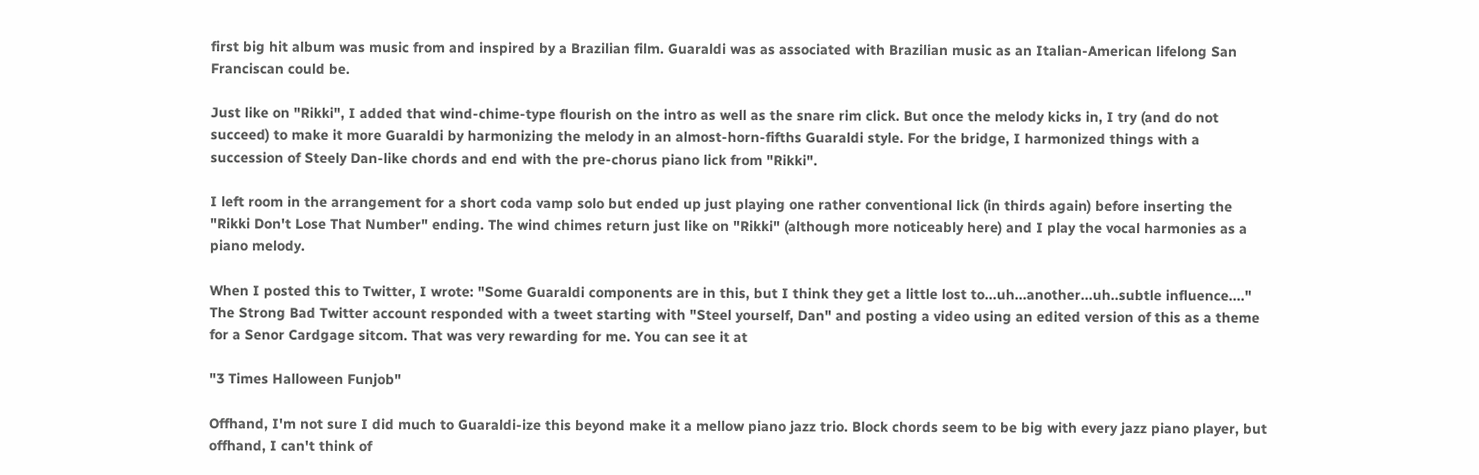first big hit album was music from and inspired by a Brazilian film. Guaraldi was as associated with Brazilian music as an Italian-American lifelong San Franciscan could be.

Just like on "Rikki", I added that wind-chime-type flourish on the intro as well as the snare rim click. But once the melody kicks in, I try (and do not succeed) to make it more Guaraldi by harmonizing the melody in an almost-horn-fifths Guaraldi style. For the bridge, I harmonized things with a succession of Steely Dan-like chords and end with the pre-chorus piano lick from "Rikki".

I left room in the arrangement for a short coda vamp solo but ended up just playing one rather conventional lick (in thirds again) before inserting the "Rikki Don't Lose That Number" ending. The wind chimes return just like on "Rikki" (although more noticeably here) and I play the vocal harmonies as a piano melody.

When I posted this to Twitter, I wrote: "Some Guaraldi components are in this, but I think they get a little lost to...uh...another...uh..subtle influence...." The Strong Bad Twitter account responded with a tweet starting with "Steel yourself, Dan" and posting a video using an edited version of this as a theme for a Senor Cardgage sitcom. That was very rewarding for me. You can see it at

"3 Times Halloween Funjob"

Offhand, I'm not sure I did much to Guaraldi-ize this beyond make it a mellow piano jazz trio. Block chords seem to be big with every jazz piano player, but offhand, I can't think of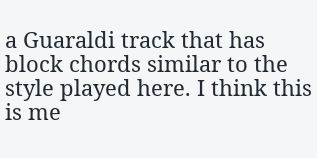a Guaraldi track that has block chords similar to the style played here. I think this is me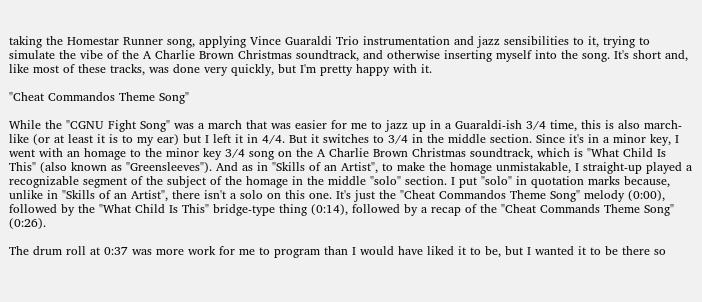taking the Homestar Runner song, applying Vince Guaraldi Trio instrumentation and jazz sensibilities to it, trying to simulate the vibe of the A Charlie Brown Christmas soundtrack, and otherwise inserting myself into the song. It's short and, like most of these tracks, was done very quickly, but I'm pretty happy with it.

"Cheat Commandos Theme Song"

While the "CGNU Fight Song" was a march that was easier for me to jazz up in a Guaraldi-ish 3/4 time, this is also march-like (or at least it is to my ear) but I left it in 4/4. But it switches to 3/4 in the middle section. Since it's in a minor key, I went with an homage to the minor key 3/4 song on the A Charlie Brown Christmas soundtrack, which is "What Child Is This" (also known as "Greensleeves"). And as in "Skills of an Artist", to make the homage unmistakable, I straight-up played a recognizable segment of the subject of the homage in the middle "solo" section. I put "solo" in quotation marks because, unlike in "Skills of an Artist", there isn't a solo on this one. It's just the "Cheat Commandos Theme Song" melody (0:00), followed by the "What Child Is This" bridge-type thing (0:14), followed by a recap of the "Cheat Commands Theme Song" (0:26).

The drum roll at 0:37 was more work for me to program than I would have liked it to be, but I wanted it to be there so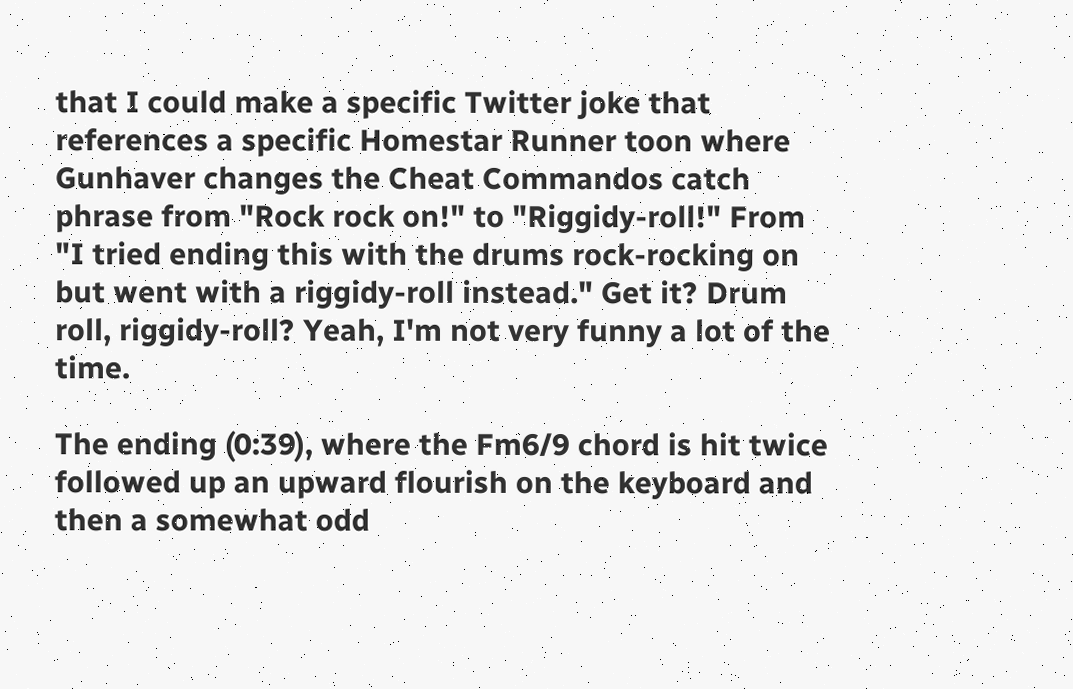that I could make a specific Twitter joke that references a specific Homestar Runner toon where Gunhaver changes the Cheat Commandos catch phrase from "Rock rock on!" to "Riggidy-roll!" From "I tried ending this with the drums rock-rocking on but went with a riggidy-roll instead." Get it? Drum roll, riggidy-roll? Yeah, I'm not very funny a lot of the time.

The ending (0:39), where the Fm6/9 chord is hit twice followed up an upward flourish on the keyboard and then a somewhat odd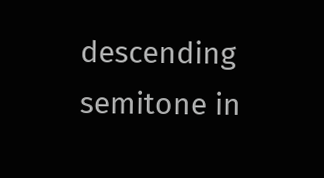descending semitone in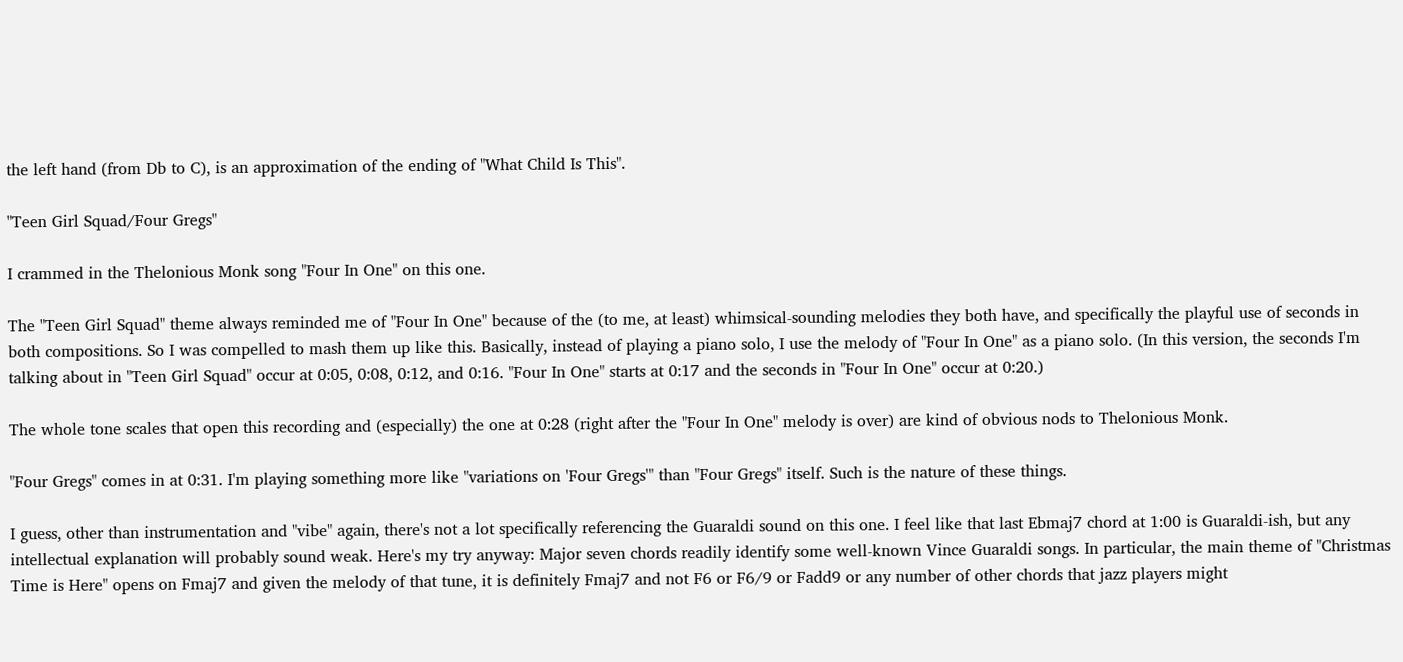the left hand (from Db to C), is an approximation of the ending of "What Child Is This".

"Teen Girl Squad/Four Gregs"

I crammed in the Thelonious Monk song "Four In One" on this one.

The "Teen Girl Squad" theme always reminded me of "Four In One" because of the (to me, at least) whimsical-sounding melodies they both have, and specifically the playful use of seconds in both compositions. So I was compelled to mash them up like this. Basically, instead of playing a piano solo, I use the melody of "Four In One" as a piano solo. (In this version, the seconds I'm talking about in "Teen Girl Squad" occur at 0:05, 0:08, 0:12, and 0:16. "Four In One" starts at 0:17 and the seconds in "Four In One" occur at 0:20.)

The whole tone scales that open this recording and (especially) the one at 0:28 (right after the "Four In One" melody is over) are kind of obvious nods to Thelonious Monk.

"Four Gregs" comes in at 0:31. I'm playing something more like "variations on 'Four Gregs'" than "Four Gregs" itself. Such is the nature of these things.

I guess, other than instrumentation and "vibe" again, there's not a lot specifically referencing the Guaraldi sound on this one. I feel like that last Ebmaj7 chord at 1:00 is Guaraldi-ish, but any intellectual explanation will probably sound weak. Here's my try anyway: Major seven chords readily identify some well-known Vince Guaraldi songs. In particular, the main theme of "Christmas Time is Here" opens on Fmaj7 and given the melody of that tune, it is definitely Fmaj7 and not F6 or F6/9 or Fadd9 or any number of other chords that jazz players might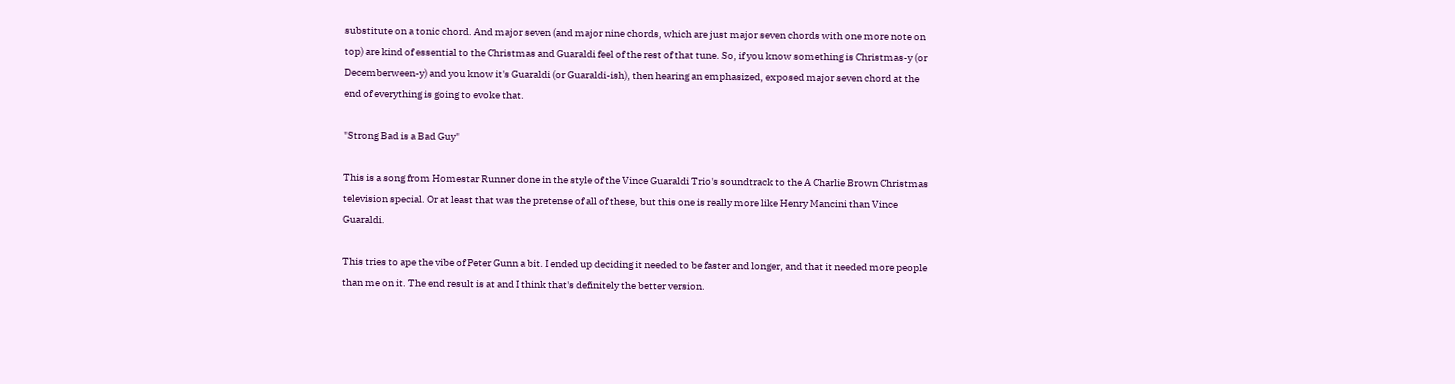substitute on a tonic chord. And major seven (and major nine chords, which are just major seven chords with one more note on top) are kind of essential to the Christmas and Guaraldi feel of the rest of that tune. So, if you know something is Christmas-y (or Decemberween-y) and you know it's Guaraldi (or Guaraldi-ish), then hearing an emphasized, exposed major seven chord at the end of everything is going to evoke that.

"Strong Bad is a Bad Guy"

This is a song from Homestar Runner done in the style of the Vince Guaraldi Trio's soundtrack to the A Charlie Brown Christmas television special. Or at least that was the pretense of all of these, but this one is really more like Henry Mancini than Vince Guaraldi.

This tries to ape the vibe of Peter Gunn a bit. I ended up deciding it needed to be faster and longer, and that it needed more people than me on it. The end result is at and I think that's definitely the better version.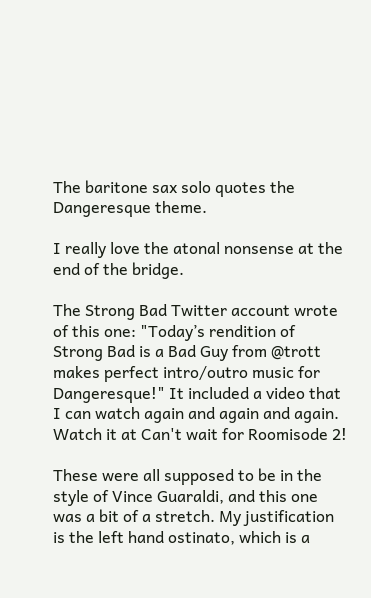The baritone sax solo quotes the Dangeresque theme.

I really love the atonal nonsense at the end of the bridge.

The Strong Bad Twitter account wrote of this one: "Today’s rendition of Strong Bad is a Bad Guy from @trott makes perfect intro/outro music for Dangeresque!" It included a video that I can watch again and again and again. Watch it at Can't wait for Roomisode 2!

These were all supposed to be in the style of Vince Guaraldi, and this one was a bit of a stretch. My justification is the left hand ostinato, which is a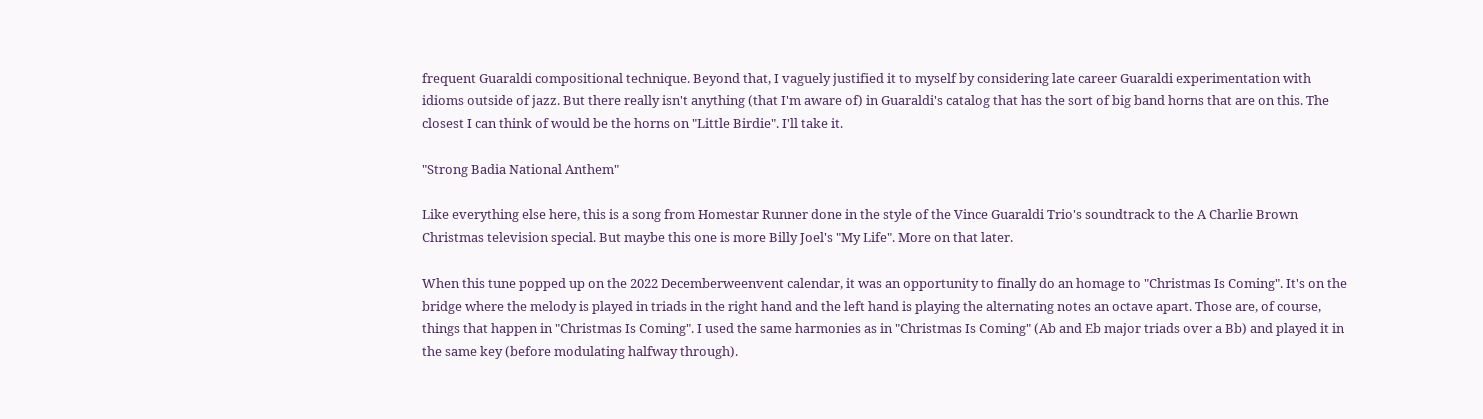frequent Guaraldi compositional technique. Beyond that, I vaguely justified it to myself by considering late career Guaraldi experimentation with idioms outside of jazz. But there really isn't anything (that I'm aware of) in Guaraldi's catalog that has the sort of big band horns that are on this. The closest I can think of would be the horns on "Little Birdie". I'll take it.

"Strong Badia National Anthem"

Like everything else here, this is a song from Homestar Runner done in the style of the Vince Guaraldi Trio's soundtrack to the A Charlie Brown Christmas television special. But maybe this one is more Billy Joel's "My Life". More on that later.

When this tune popped up on the 2022 Decemberweenvent calendar, it was an opportunity to finally do an homage to "Christmas Is Coming". It's on the bridge where the melody is played in triads in the right hand and the left hand is playing the alternating notes an octave apart. Those are, of course, things that happen in "Christmas Is Coming". I used the same harmonies as in "Christmas Is Coming" (Ab and Eb major triads over a Bb) and played it in the same key (before modulating halfway through).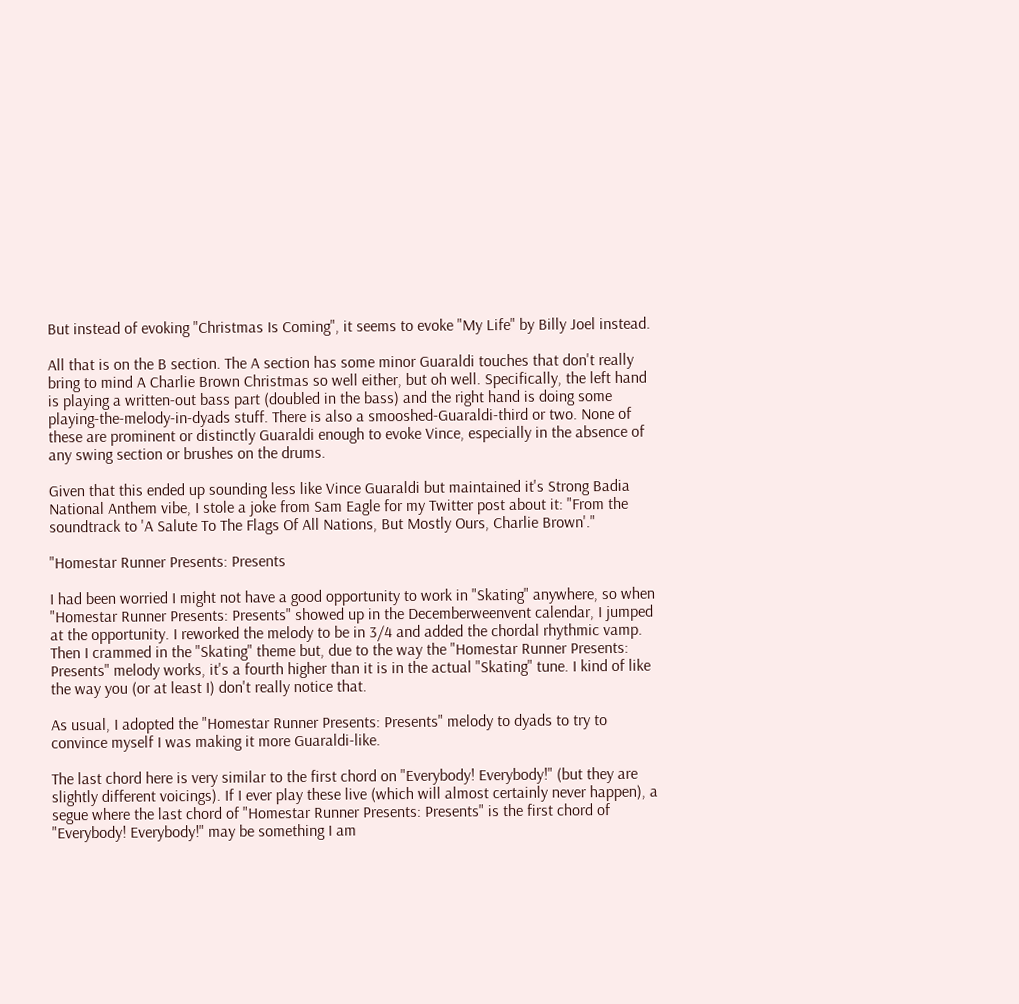But instead of evoking "Christmas Is Coming", it seems to evoke "My Life" by Billy Joel instead.

All that is on the B section. The A section has some minor Guaraldi touches that don't really bring to mind A Charlie Brown Christmas so well either, but oh well. Specifically, the left hand is playing a written-out bass part (doubled in the bass) and the right hand is doing some playing-the-melody-in-dyads stuff. There is also a smooshed-Guaraldi-third or two. None of these are prominent or distinctly Guaraldi enough to evoke Vince, especially in the absence of any swing section or brushes on the drums.

Given that this ended up sounding less like Vince Guaraldi but maintained it's Strong Badia National Anthem vibe, I stole a joke from Sam Eagle for my Twitter post about it: "From the soundtrack to 'A Salute To The Flags Of All Nations, But Mostly Ours, Charlie Brown'."

"Homestar Runner Presents: Presents

I had been worried I might not have a good opportunity to work in "Skating" anywhere, so when "Homestar Runner Presents: Presents" showed up in the Decemberweenvent calendar, I jumped at the opportunity. I reworked the melody to be in 3/4 and added the chordal rhythmic vamp. Then I crammed in the "Skating" theme but, due to the way the "Homestar Runner Presents: Presents" melody works, it's a fourth higher than it is in the actual "Skating" tune. I kind of like the way you (or at least I) don't really notice that.

As usual, I adopted the "Homestar Runner Presents: Presents" melody to dyads to try to convince myself I was making it more Guaraldi-like.

The last chord here is very similar to the first chord on "Everybody! Everybody!" (but they are slightly different voicings). If I ever play these live (which will almost certainly never happen), a segue where the last chord of "Homestar Runner Presents: Presents" is the first chord of "Everybody! Everybody!" may be something I am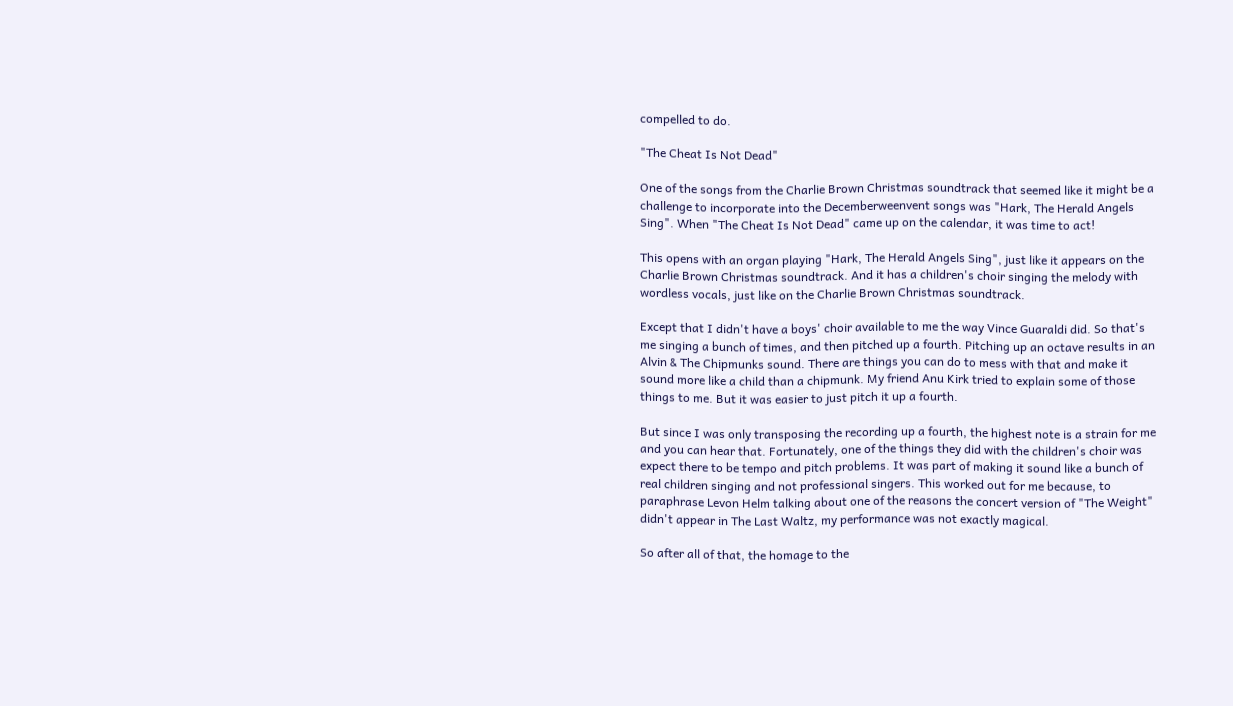compelled to do.

"The Cheat Is Not Dead"

One of the songs from the Charlie Brown Christmas soundtrack that seemed like it might be a challenge to incorporate into the Decemberweenvent songs was "Hark, The Herald Angels Sing". When "The Cheat Is Not Dead" came up on the calendar, it was time to act!

This opens with an organ playing "Hark, The Herald Angels Sing", just like it appears on the Charlie Brown Christmas soundtrack. And it has a children's choir singing the melody with wordless vocals, just like on the Charlie Brown Christmas soundtrack.

Except that I didn't have a boys' choir available to me the way Vince Guaraldi did. So that's me singing a bunch of times, and then pitched up a fourth. Pitching up an octave results in an Alvin & The Chipmunks sound. There are things you can do to mess with that and make it sound more like a child than a chipmunk. My friend Anu Kirk tried to explain some of those things to me. But it was easier to just pitch it up a fourth.

But since I was only transposing the recording up a fourth, the highest note is a strain for me and you can hear that. Fortunately, one of the things they did with the children's choir was expect there to be tempo and pitch problems. It was part of making it sound like a bunch of real children singing and not professional singers. This worked out for me because, to paraphrase Levon Helm talking about one of the reasons the concert version of "The Weight" didn't appear in The Last Waltz, my performance was not exactly magical.

So after all of that, the homage to the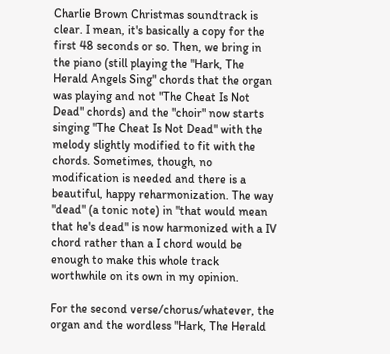Charlie Brown Christmas soundtrack is clear. I mean, it's basically a copy for the first 48 seconds or so. Then, we bring in the piano (still playing the "Hark, The Herald Angels Sing" chords that the organ was playing and not "The Cheat Is Not Dead" chords) and the "choir" now starts singing "The Cheat Is Not Dead" with the melody slightly modified to fit with the chords. Sometimes, though, no modification is needed and there is a beautiful, happy reharmonization. The way "dead" (a tonic note) in "that would mean that he's dead" is now harmonized with a IV chord rather than a I chord would be enough to make this whole track worthwhile on its own in my opinion.

For the second verse/chorus/whatever, the organ and the wordless "Hark, The Herald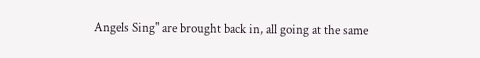Angels Sing" are brought back in, all going at the same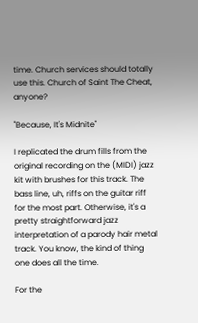time. Church services should totally use this. Church of Saint The Cheat, anyone?

"Because, It's Midnite"

I replicated the drum fills from the original recording on the (MIDI) jazz kit with brushes for this track. The bass line, uh, riffs on the guitar riff for the most part. Otherwise, it's a pretty straightforward jazz interpretation of a parody hair metal track. You know, the kind of thing one does all the time.

For the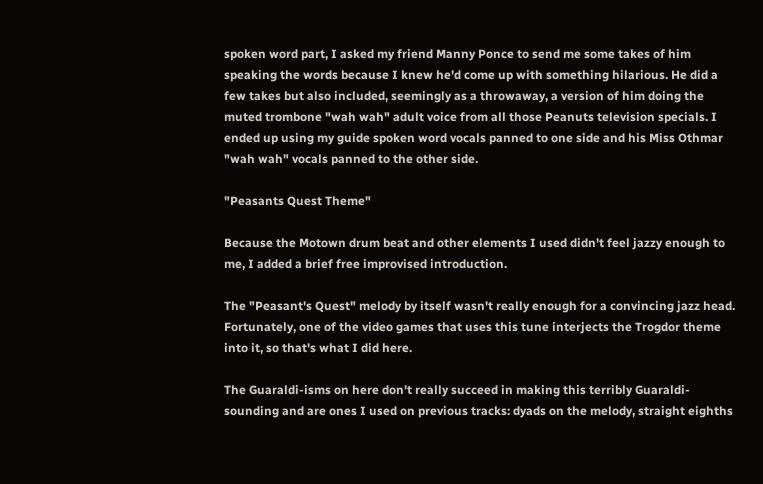spoken word part, I asked my friend Manny Ponce to send me some takes of him speaking the words because I knew he'd come up with something hilarious. He did a few takes but also included, seemingly as a throwaway, a version of him doing the muted trombone "wah wah" adult voice from all those Peanuts television specials. I ended up using my guide spoken word vocals panned to one side and his Miss Othmar "wah wah" vocals panned to the other side.

"Peasants Quest Theme"

Because the Motown drum beat and other elements I used didn't feel jazzy enough to me, I added a brief free improvised introduction.

The "Peasant's Quest" melody by itself wasn't really enough for a convincing jazz head. Fortunately, one of the video games that uses this tune interjects the Trogdor theme into it, so that's what I did here.

The Guaraldi-isms on here don't really succeed in making this terribly Guaraldi-sounding and are ones I used on previous tracks: dyads on the melody, straight eighths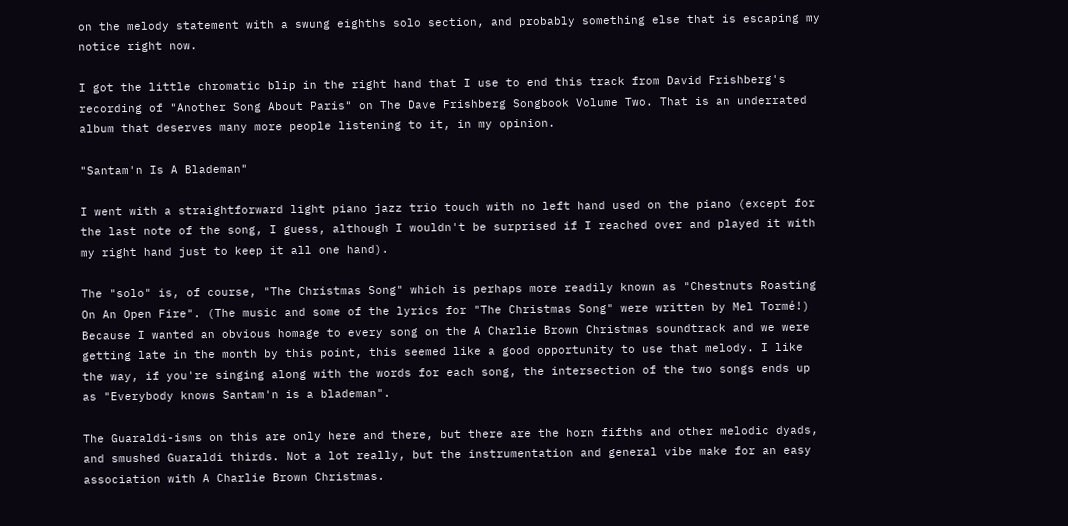on the melody statement with a swung eighths solo section, and probably something else that is escaping my notice right now.

I got the little chromatic blip in the right hand that I use to end this track from David Frishberg's recording of "Another Song About Paris" on The Dave Frishberg Songbook Volume Two. That is an underrated album that deserves many more people listening to it, in my opinion.

"Santam'n Is A Blademan"

I went with a straightforward light piano jazz trio touch with no left hand used on the piano (except for the last note of the song, I guess, although I wouldn't be surprised if I reached over and played it with my right hand just to keep it all one hand).

The "solo" is, of course, "The Christmas Song" which is perhaps more readily known as "Chestnuts Roasting On An Open Fire". (The music and some of the lyrics for "The Christmas Song" were written by Mel Tormé!) Because I wanted an obvious homage to every song on the A Charlie Brown Christmas soundtrack and we were getting late in the month by this point, this seemed like a good opportunity to use that melody. I like the way, if you're singing along with the words for each song, the intersection of the two songs ends up as "Everybody knows Santam'n is a blademan".

The Guaraldi-isms on this are only here and there, but there are the horn fifths and other melodic dyads, and smushed Guaraldi thirds. Not a lot really, but the instrumentation and general vibe make for an easy association with A Charlie Brown Christmas.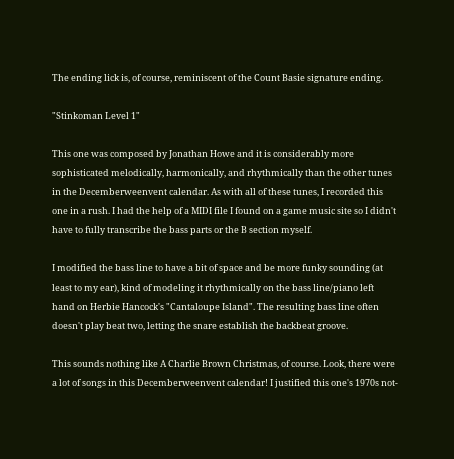The ending lick is, of course, reminiscent of the Count Basie signature ending.

"Stinkoman Level 1"

This one was composed by Jonathan Howe and it is considerably more sophisticated melodically, harmonically, and rhythmically than the other tunes in the Decemberweenvent calendar. As with all of these tunes, I recorded this one in a rush. I had the help of a MIDI file I found on a game music site so I didn't have to fully transcribe the bass parts or the B section myself.

I modified the bass line to have a bit of space and be more funky sounding (at least to my ear), kind of modeling it rhythmically on the bass line/piano left hand on Herbie Hancock's "Cantaloupe Island". The resulting bass line often doesn't play beat two, letting the snare establish the backbeat groove.

This sounds nothing like A Charlie Brown Christmas, of course. Look, there were a lot of songs in this Decemberweenvent calendar! I justified this one's 1970s not-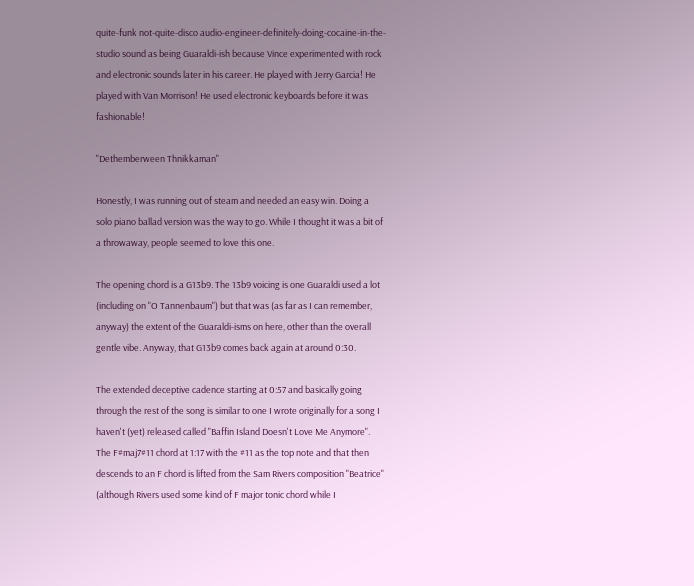quite-funk not-quite-disco audio-engineer-definitely-doing-cocaine-in-the-studio sound as being Guaraldi-ish because Vince experimented with rock and electronic sounds later in his career. He played with Jerry Garcia! He played with Van Morrison! He used electronic keyboards before it was fashionable!

"Dethemberween Thnikkaman"

Honestly, I was running out of steam and needed an easy win. Doing a solo piano ballad version was the way to go. While I thought it was a bit of a throwaway, people seemed to love this one.

The opening chord is a G13b9. The 13b9 voicing is one Guaraldi used a lot (including on "O Tannenbaum") but that was (as far as I can remember, anyway) the extent of the Guaraldi-isms on here, other than the overall gentle vibe. Anyway, that G13b9 comes back again at around 0:30.

The extended deceptive cadence starting at 0:57 and basically going through the rest of the song is similar to one I wrote originally for a song I haven't (yet) released called "Baffin Island Doesn't Love Me Anymore". The F#maj7#11 chord at 1:17 with the #11 as the top note and that then descends to an F chord is lifted from the Sam Rivers composition "Beatrice" (although Rivers used some kind of F major tonic chord while I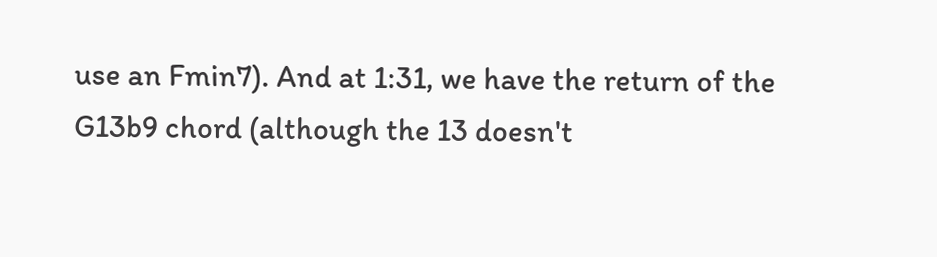use an Fmin7). And at 1:31, we have the return of the G13b9 chord (although the 13 doesn't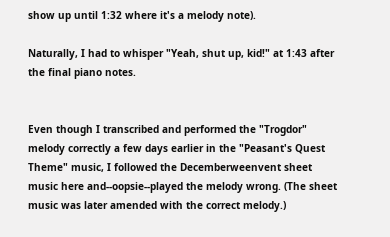show up until 1:32 where it's a melody note).

Naturally, I had to whisper "Yeah, shut up, kid!" at 1:43 after the final piano notes.


Even though I transcribed and performed the "Trogdor" melody correctly a few days earlier in the "Peasant's Quest Theme" music, I followed the Decemberweenvent sheet music here and--oopsie--played the melody wrong. (The sheet music was later amended with the correct melody.)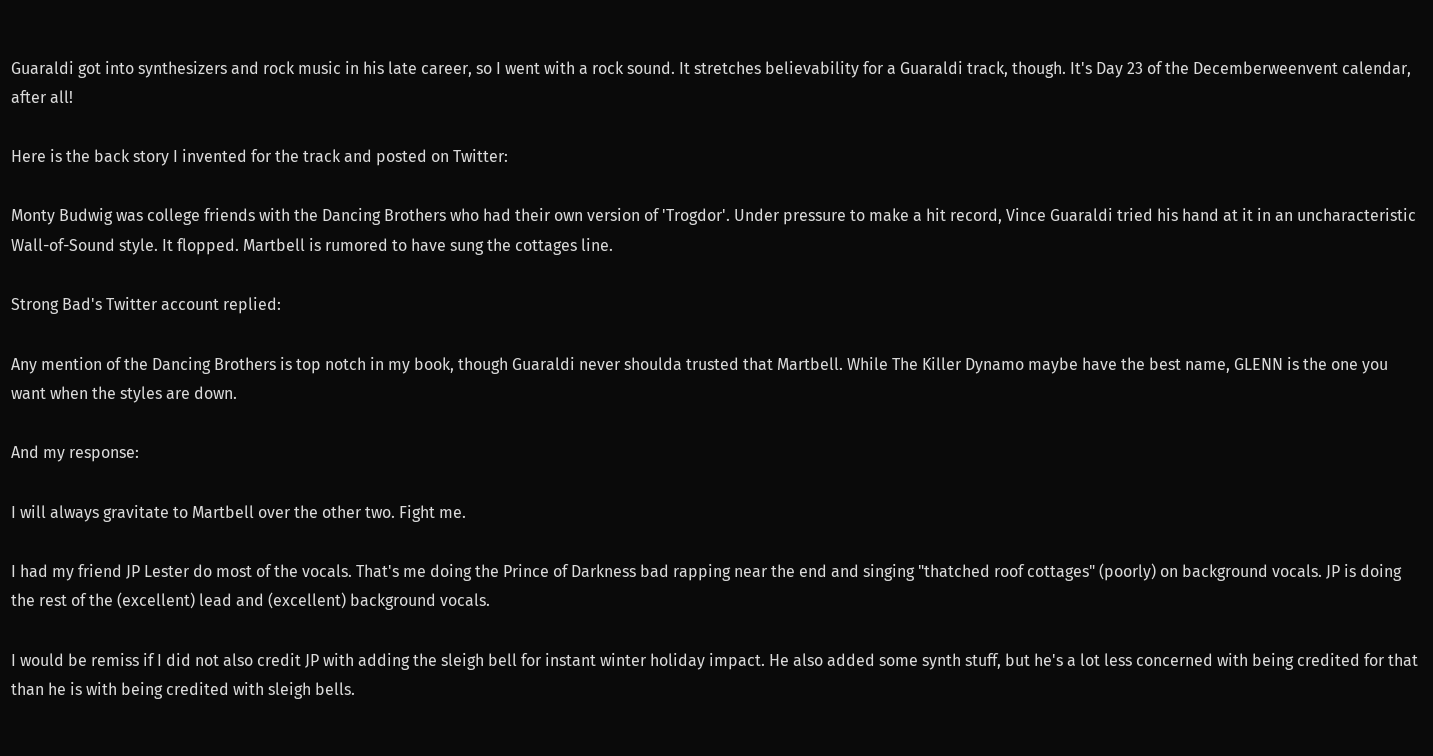Guaraldi got into synthesizers and rock music in his late career, so I went with a rock sound. It stretches believability for a Guaraldi track, though. It's Day 23 of the Decemberweenvent calendar, after all!

Here is the back story I invented for the track and posted on Twitter:

Monty Budwig was college friends with the Dancing Brothers who had their own version of 'Trogdor'. Under pressure to make a hit record, Vince Guaraldi tried his hand at it in an uncharacteristic Wall-of-Sound style. It flopped. Martbell is rumored to have sung the cottages line.

Strong Bad's Twitter account replied:

Any mention of the Dancing Brothers is top notch in my book, though Guaraldi never shoulda trusted that Martbell. While The Killer Dynamo maybe have the best name, GLENN is the one you want when the styles are down.

And my response:

I will always gravitate to Martbell over the other two. Fight me.

I had my friend JP Lester do most of the vocals. That's me doing the Prince of Darkness bad rapping near the end and singing "thatched roof cottages" (poorly) on background vocals. JP is doing the rest of the (excellent) lead and (excellent) background vocals.

I would be remiss if I did not also credit JP with adding the sleigh bell for instant winter holiday impact. He also added some synth stuff, but he's a lot less concerned with being credited for that than he is with being credited with sleigh bells.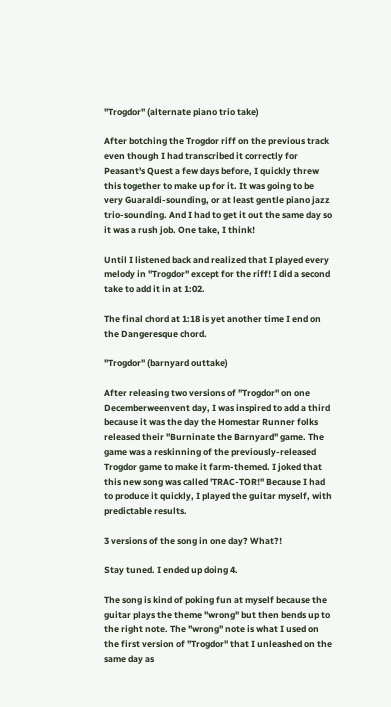"Trogdor" (alternate piano trio take)

After botching the Trogdor riff on the previous track even though I had transcribed it correctly for Peasant's Quest a few days before, I quickly threw this together to make up for it. It was going to be very Guaraldi-sounding, or at least gentle piano jazz trio-sounding. And I had to get it out the same day so it was a rush job. One take, I think!

Until I listened back and realized that I played every melody in "Trogdor" except for the riff! I did a second take to add it in at 1:02.

The final chord at 1:18 is yet another time I end on the Dangeresque chord.

"Trogdor" (barnyard outtake)

After releasing two versions of "Trogdor" on one Decemberweenvent day, I was inspired to add a third because it was the day the Homestar Runner folks released their "Burninate the Barnyard" game. The game was a reskinning of the previously-released Trogdor game to make it farm-themed. I joked that this new song was called 'TRAC-TOR!" Because I had to produce it quickly, I played the guitar myself, with predictable results.

3 versions of the song in one day? What?!

Stay tuned. I ended up doing 4.

The song is kind of poking fun at myself because the guitar plays the theme "wrong" but then bends up to the right note. The "wrong" note is what I used on the first version of "Trogdor" that I unleashed on the same day as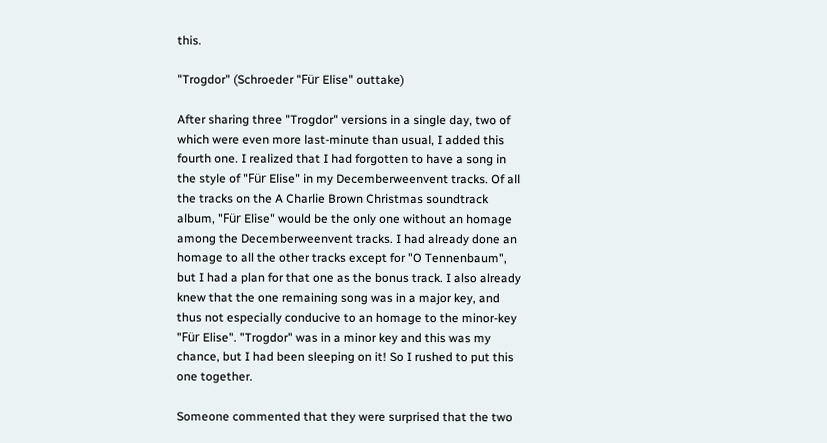this.

"Trogdor" (Schroeder "Für Elise" outtake)

After sharing three "Trogdor" versions in a single day, two of which were even more last-minute than usual, I added this fourth one. I realized that I had forgotten to have a song in the style of "Für Elise" in my Decemberweenvent tracks. Of all the tracks on the A Charlie Brown Christmas soundtrack album, "Für Elise" would be the only one without an homage among the Decemberweenvent tracks. I had already done an homage to all the other tracks except for "O Tennenbaum", but I had a plan for that one as the bonus track. I also already knew that the one remaining song was in a major key, and thus not especially conducive to an homage to the minor-key "Für Elise". "Trogdor" was in a minor key and this was my chance, but I had been sleeping on it! So I rushed to put this one together.

Someone commented that they were surprised that the two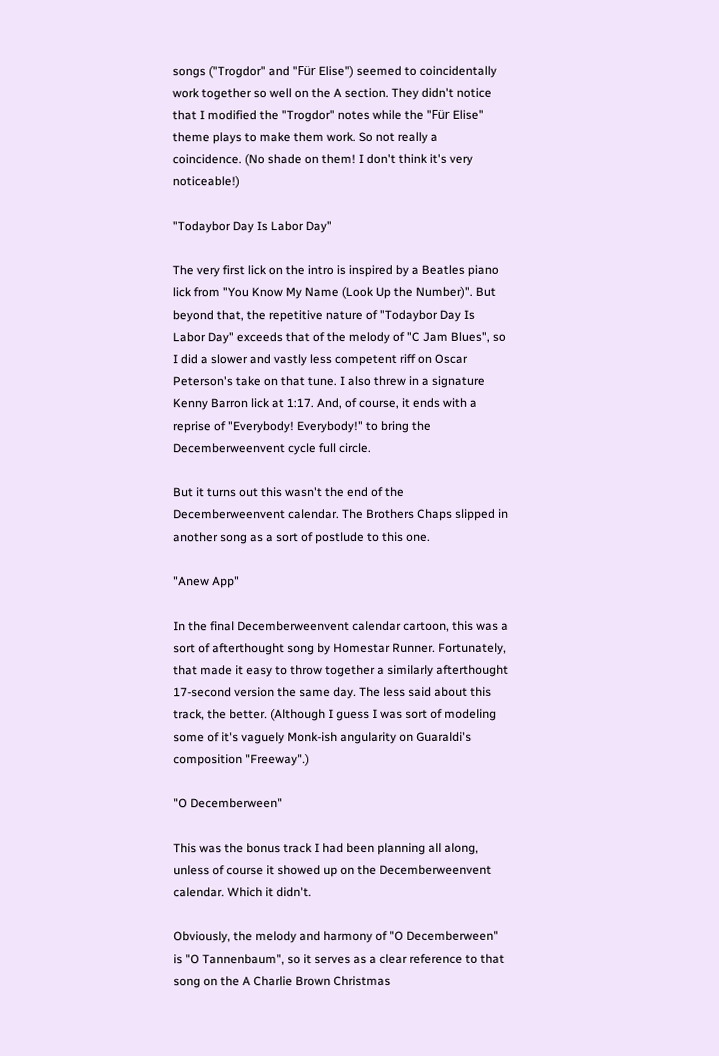songs ("Trogdor" and "Für Elise") seemed to coincidentally work together so well on the A section. They didn't notice that I modified the "Trogdor" notes while the "Für Elise" theme plays to make them work. So not really a coincidence. (No shade on them! I don't think it's very noticeable!)

"Todaybor Day Is Labor Day"

The very first lick on the intro is inspired by a Beatles piano lick from "You Know My Name (Look Up the Number)". But beyond that, the repetitive nature of "Todaybor Day Is Labor Day" exceeds that of the melody of "C Jam Blues", so I did a slower and vastly less competent riff on Oscar Peterson's take on that tune. I also threw in a signature Kenny Barron lick at 1:17. And, of course, it ends with a reprise of "Everybody! Everybody!" to bring the Decemberweenvent cycle full circle.

But it turns out this wasn't the end of the Decemberweenvent calendar. The Brothers Chaps slipped in another song as a sort of postlude to this one.

"Anew App"

In the final Decemberweenvent calendar cartoon, this was a sort of afterthought song by Homestar Runner. Fortunately, that made it easy to throw together a similarly afterthought 17-second version the same day. The less said about this track, the better. (Although I guess I was sort of modeling some of it's vaguely Monk-ish angularity on Guaraldi's composition "Freeway".)

"O Decemberween"

This was the bonus track I had been planning all along, unless of course it showed up on the Decemberweenvent calendar. Which it didn't.

Obviously, the melody and harmony of "O Decemberween" is "O Tannenbaum", so it serves as a clear reference to that song on the A Charlie Brown Christmas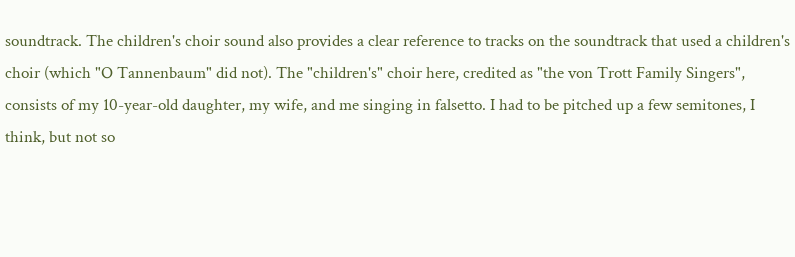soundtrack. The children's choir sound also provides a clear reference to tracks on the soundtrack that used a children's choir (which "O Tannenbaum" did not). The "children's" choir here, credited as "the von Trott Family Singers", consists of my 10-year-old daughter, my wife, and me singing in falsetto. I had to be pitched up a few semitones, I think, but not so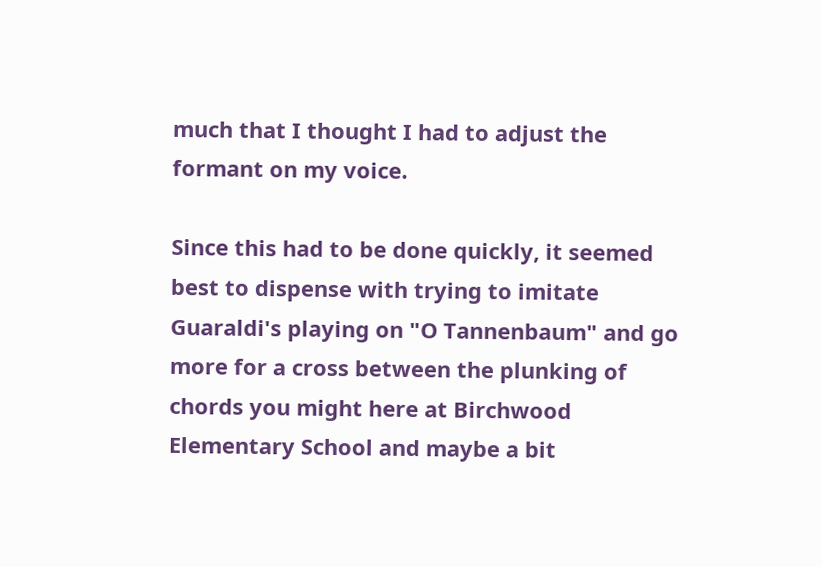much that I thought I had to adjust the formant on my voice.

Since this had to be done quickly, it seemed best to dispense with trying to imitate Guaraldi's playing on "O Tannenbaum" and go more for a cross between the plunking of chords you might here at Birchwood Elementary School and maybe a bit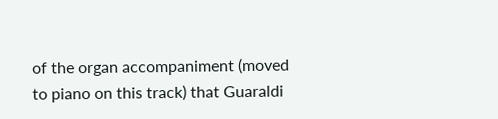of the organ accompaniment (moved to piano on this track) that Guaraldi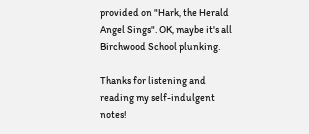provided on "Hark, the Herald Angel Sings". OK, maybe it's all Birchwood School plunking.

Thanks for listening and reading my self-indulgent notes!